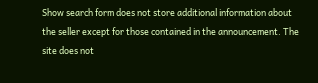Show search form does not store additional information about the seller except for those contained in the announcement. The site does not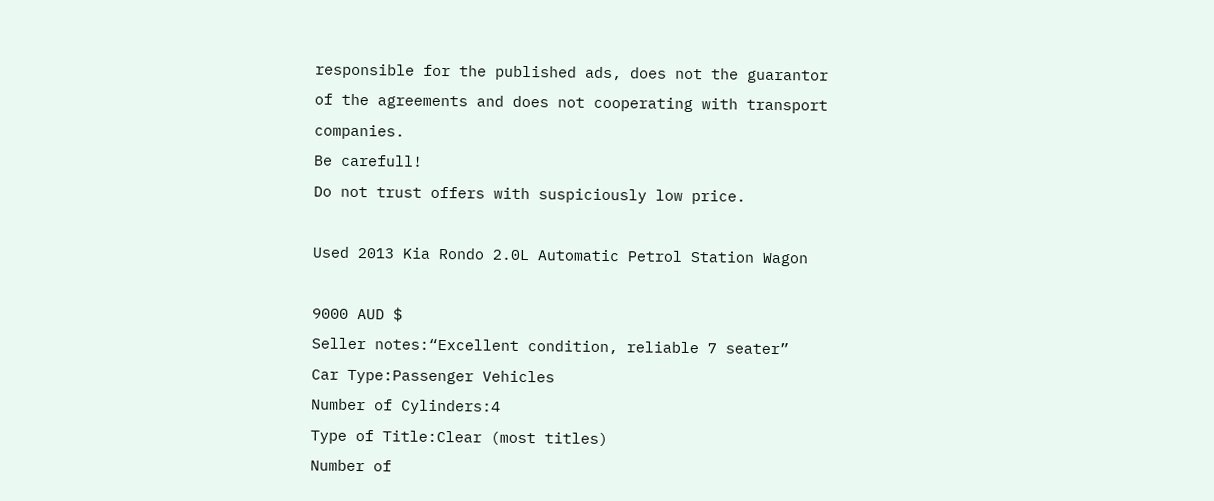responsible for the published ads, does not the guarantor of the agreements and does not cooperating with transport companies.
Be carefull!
Do not trust offers with suspiciously low price.

Used 2013 Kia Rondo 2.0L Automatic Petrol Station Wagon

9000 AUD $
Seller notes:“Excellent condition, reliable 7 seater”
Car Type:Passenger Vehicles
Number of Cylinders:4
Type of Title:Clear (most titles)
Number of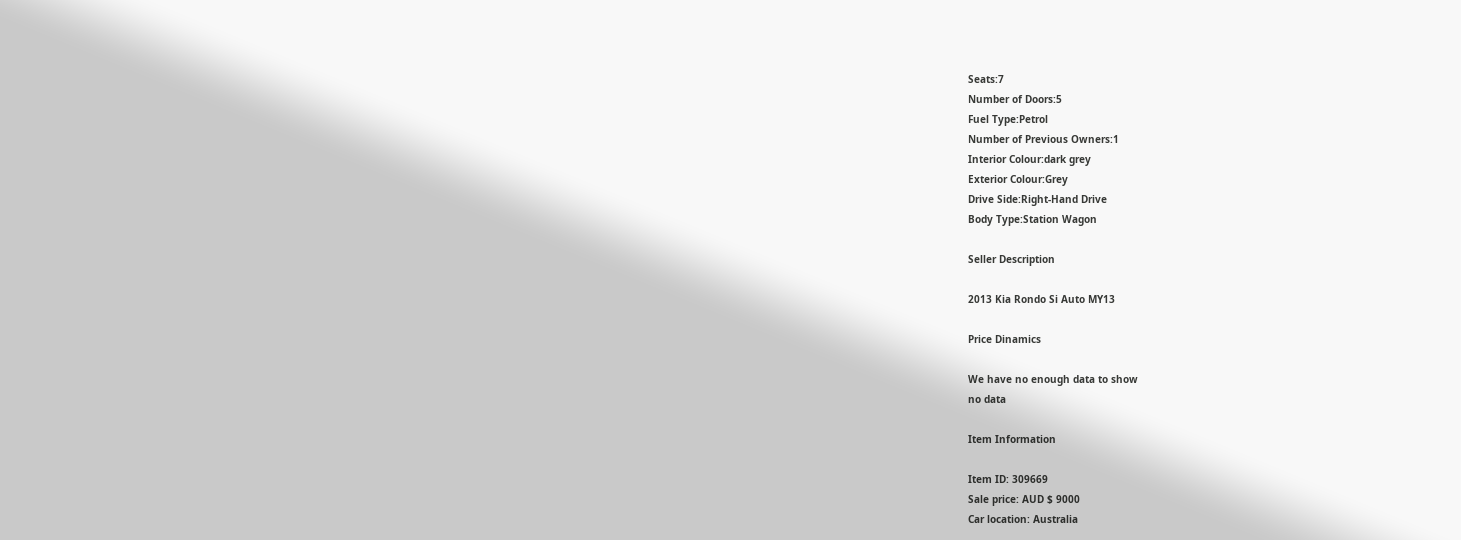Seats:7
Number of Doors:5
Fuel Type:Petrol
Number of Previous Owners:1
Interior Colour:dark grey
Exterior Colour:Grey
Drive Side:Right-Hand Drive
Body Type:Station Wagon

Seller Description

2013 Kia Rondo Si Auto MY13

Price Dinamics

We have no enough data to show
no data

Item Information

Item ID: 309669
Sale price: AUD $ 9000
Car location: Australia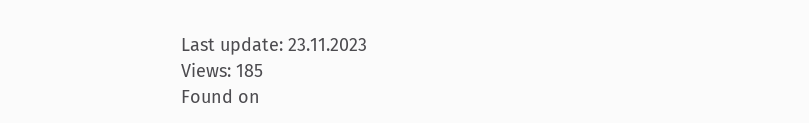Last update: 23.11.2023
Views: 185
Found on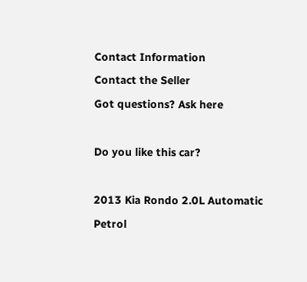Contact Information
Contact the Seller
Got questions? Ask here

Do you like this car?

2013 Kia Rondo 2.0L Automatic Petrol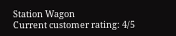Station Wagon
Current customer rating: 4/5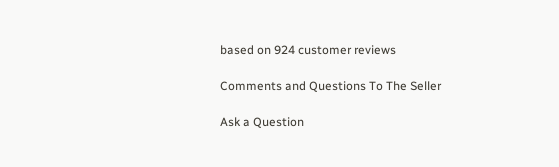based on 924 customer reviews

Comments and Questions To The Seller

Ask a Question